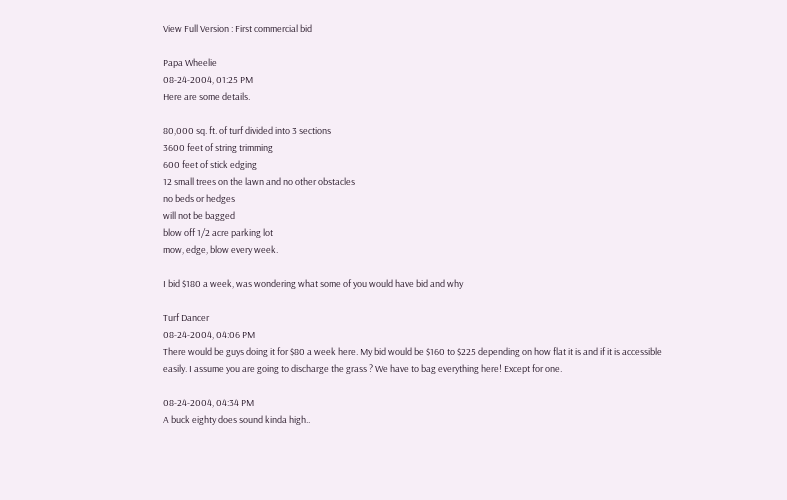View Full Version : First commercial bid

Papa Wheelie
08-24-2004, 01:25 PM
Here are some details.

80,000 sq. ft. of turf divided into 3 sections
3600 feet of string trimming
600 feet of stick edging
12 small trees on the lawn and no other obstacles
no beds or hedges
will not be bagged
blow off 1/2 acre parking lot
mow, edge, blow every week.

I bid $180 a week, was wondering what some of you would have bid and why

Turf Dancer
08-24-2004, 04:06 PM
There would be guys doing it for $80 a week here. My bid would be $160 to $225 depending on how flat it is and if it is accessible easily. I assume you are going to discharge the grass ? We have to bag everything here! Except for one.

08-24-2004, 04:34 PM
A buck eighty does sound kinda high..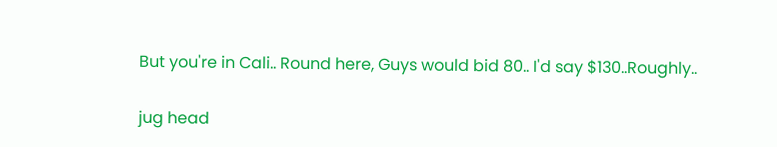But you're in Cali.. Round here, Guys would bid 80.. I'd say $130..Roughly..

jug head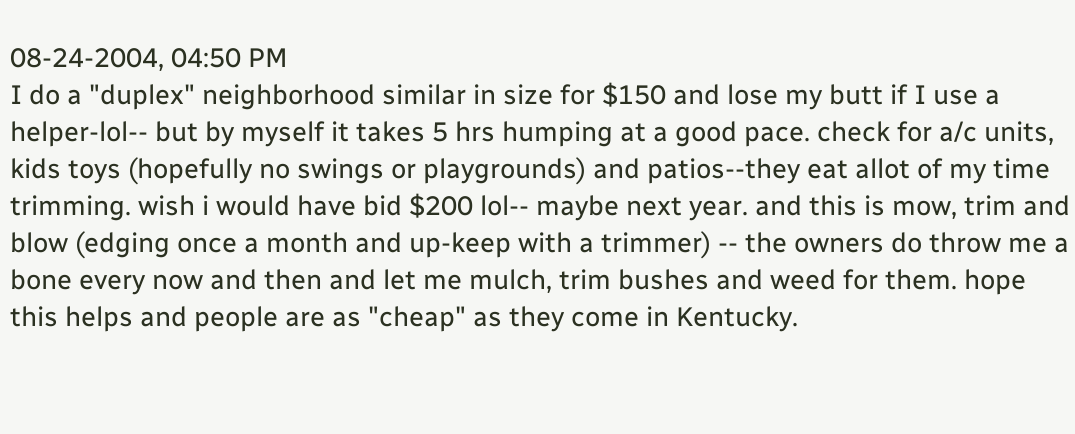08-24-2004, 04:50 PM
I do a "duplex" neighborhood similar in size for $150 and lose my butt if I use a helper-lol-- but by myself it takes 5 hrs humping at a good pace. check for a/c units, kids toys (hopefully no swings or playgrounds) and patios--they eat allot of my time trimming. wish i would have bid $200 lol-- maybe next year. and this is mow, trim and blow (edging once a month and up-keep with a trimmer) -- the owners do throw me a bone every now and then and let me mulch, trim bushes and weed for them. hope this helps and people are as "cheap" as they come in Kentucky.